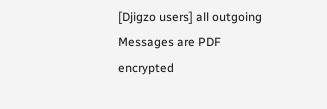[Djigzo users] all outgoing Messages are PDF encrypted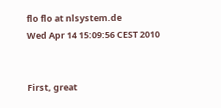flo flo at nlsystem.de
Wed Apr 14 15:09:56 CEST 2010


First, great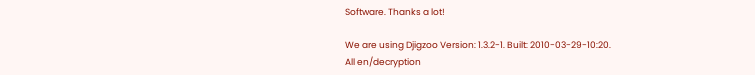Software. Thanks a lot!

We are using Djigzoo Version: 1.3.2-1. Built: 2010-03-29-10:20.
All en/decryption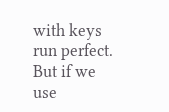with keys run perfect. But if we use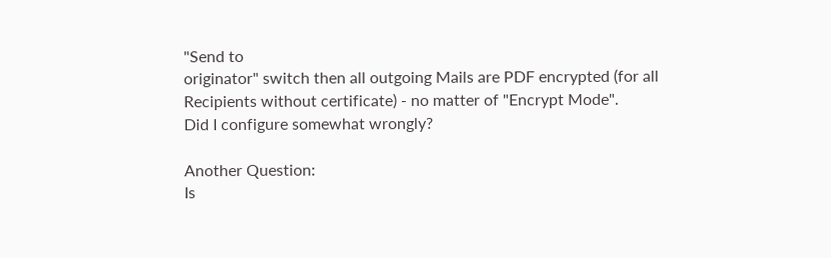"Send to
originator" switch then all outgoing Mails are PDF encrypted (for all
Recipients without certificate) - no matter of "Encrypt Mode".
Did I configure somewhat wrongly?

Another Question:
Is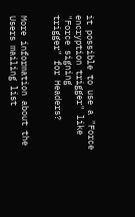it possible to use a "Force encryption trigger" like "Force signing
trigger" for Headers?


More information about the Users mailing list